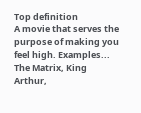Top definition
A movie that serves the purpose of making you feel high. Examples... The Matrix, King Arthur,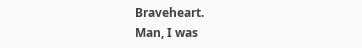Braveheart.
Man, I was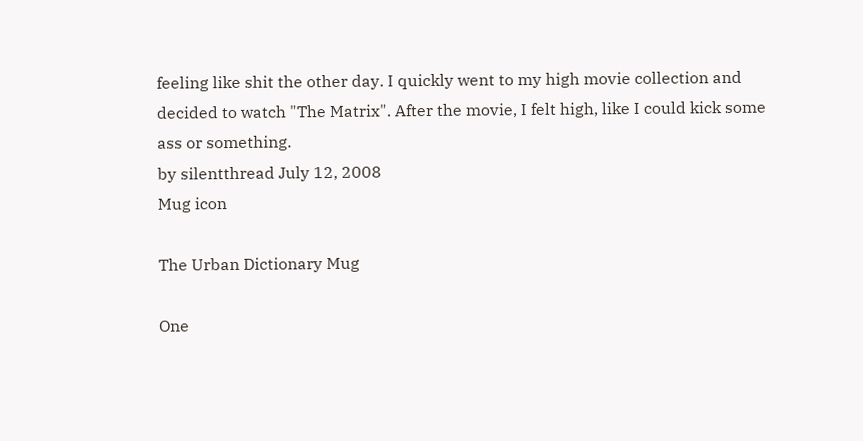feeling like shit the other day. I quickly went to my high movie collection and decided to watch "The Matrix". After the movie, I felt high, like I could kick some ass or something.
by silentthread July 12, 2008
Mug icon

The Urban Dictionary Mug

One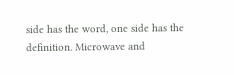side has the word, one side has the definition. Microwave and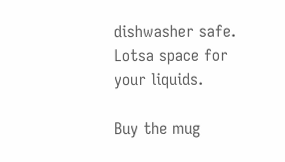dishwasher safe. Lotsa space for your liquids.

Buy the mug